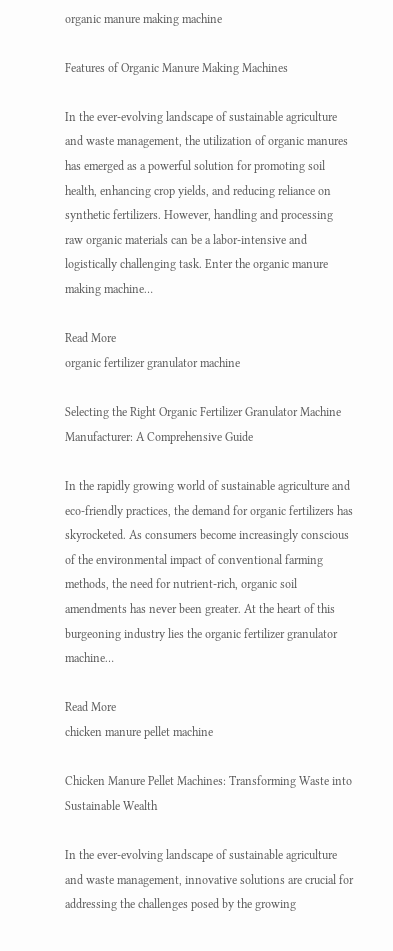organic manure making machine

Features of Organic Manure Making Machines

In the ever-evolving landscape of sustainable agriculture and waste management, the utilization of organic manures has emerged as a powerful solution for promoting soil health, enhancing crop yields, and reducing reliance on synthetic fertilizers. However, handling and processing raw organic materials can be a labor-intensive and logistically challenging task. Enter the organic manure making machine…

Read More
organic fertilizer granulator machine

Selecting the Right Organic Fertilizer Granulator Machine Manufacturer: A Comprehensive Guide

In the rapidly growing world of sustainable agriculture and eco-friendly practices, the demand for organic fertilizers has skyrocketed. As consumers become increasingly conscious of the environmental impact of conventional farming methods, the need for nutrient-rich, organic soil amendments has never been greater. At the heart of this burgeoning industry lies the organic fertilizer granulator machine…

Read More
chicken manure pellet machine

Chicken Manure Pellet Machines: Transforming Waste into Sustainable Wealth

In the ever-evolving landscape of sustainable agriculture and waste management, innovative solutions are crucial for addressing the challenges posed by the growing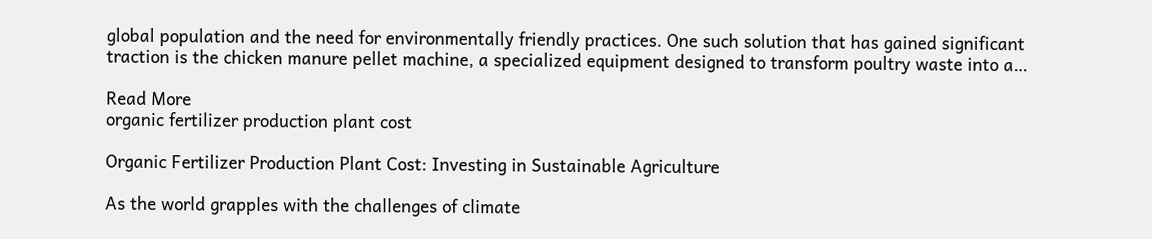global population and the need for environmentally friendly practices. One such solution that has gained significant traction is the chicken manure pellet machine, a specialized equipment designed to transform poultry waste into a…

Read More
organic fertilizer production plant cost

Organic Fertilizer Production Plant Cost: Investing in Sustainable Agriculture

As the world grapples with the challenges of climate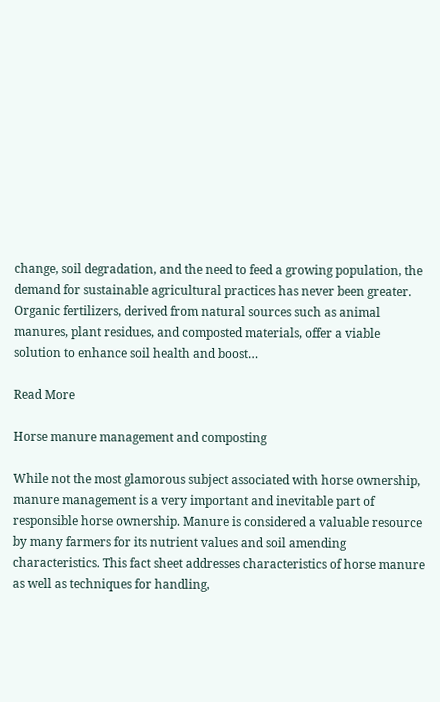change, soil degradation, and the need to feed a growing population, the demand for sustainable agricultural practices has never been greater. Organic fertilizers, derived from natural sources such as animal manures, plant residues, and composted materials, offer a viable solution to enhance soil health and boost…

Read More

Horse manure management and composting

While not the most glamorous subject associated with horse ownership, manure management is a very important and inevitable part of responsible horse ownership. Manure is considered a valuable resource by many farmers for its nutrient values and soil amending characteristics. This fact sheet addresses characteristics of horse manure as well as techniques for handling,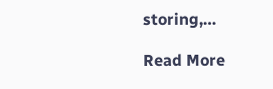storing,…

Read More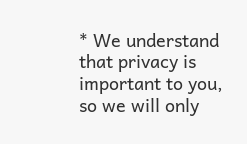* We understand that privacy is important to you, so we will only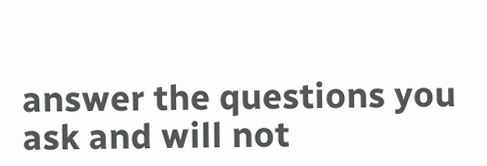answer the questions you ask and will not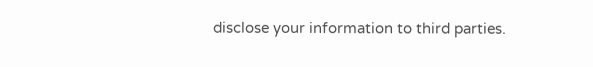disclose your information to third parties.